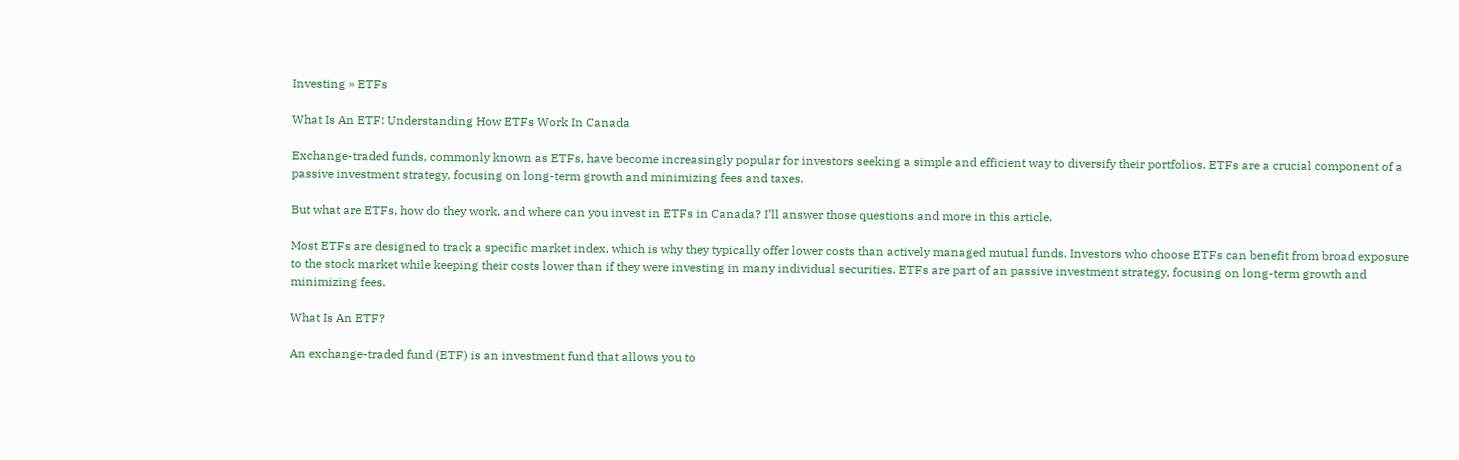Investing » ETFs

What Is An ETF: Understanding How ETFs Work In Canada

Exchange-traded funds, commonly known as ETFs, have become increasingly popular for investors seeking a simple and efficient way to diversify their portfolios. ETFs are a crucial component of a passive investment strategy, focusing on long-term growth and minimizing fees and taxes.

But what are ETFs, how do they work, and where can you invest in ETFs in Canada? I’ll answer those questions and more in this article.

Most ETFs are designed to track a specific market index, which is why they typically offer lower costs than actively managed mutual funds. Investors who choose ETFs can benefit from broad exposure to the stock market while keeping their costs lower than if they were investing in many individual securities. ETFs are part of an passive investment strategy, focusing on long-term growth and minimizing fees.

What Is An ETF?

An exchange-traded fund (ETF) is an investment fund that allows you to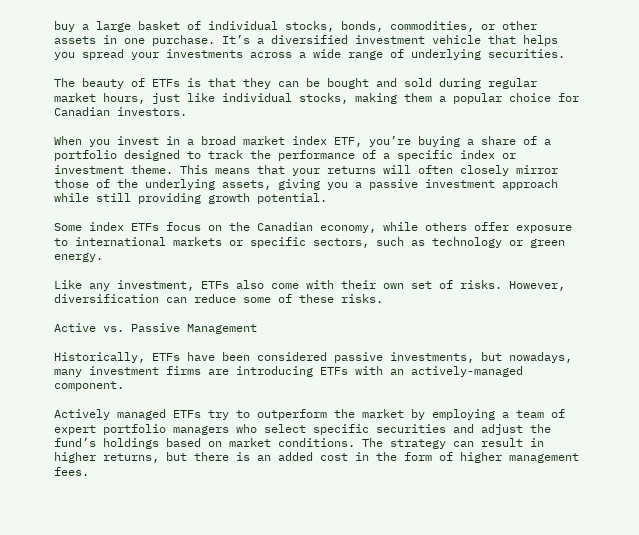buy a large basket of individual stocks, bonds, commodities, or other assets in one purchase. It’s a diversified investment vehicle that helps you spread your investments across a wide range of underlying securities.

The beauty of ETFs is that they can be bought and sold during regular market hours, just like individual stocks, making them a popular choice for Canadian investors.

When you invest in a broad market index ETF, you’re buying a share of a portfolio designed to track the performance of a specific index or investment theme. This means that your returns will often closely mirror those of the underlying assets, giving you a passive investment approach while still providing growth potential.

Some index ETFs focus on the Canadian economy, while others offer exposure to international markets or specific sectors, such as technology or green energy.

Like any investment, ETFs also come with their own set of risks. However, diversification can reduce some of these risks.

Active vs. Passive Management

Historically, ETFs have been considered passive investments, but nowadays, many investment firms are introducing ETFs with an actively-managed component.

Actively managed ETFs try to outperform the market by employing a team of expert portfolio managers who select specific securities and adjust the fund’s holdings based on market conditions. The strategy can result in higher returns, but there is an added cost in the form of higher management fees.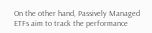On the other hand, Passively Managed ETFs aim to track the performance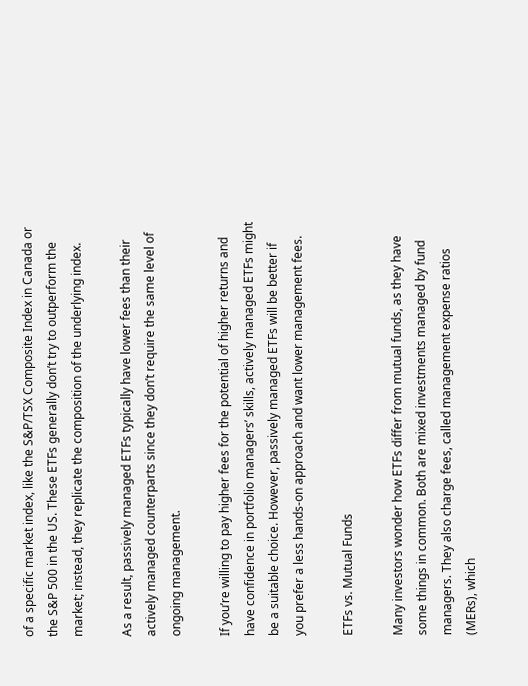of a specific market index, like the S&P/TSX Composite Index in Canada or the S&P 500 in the US. These ETFs generally don’t try to outperform the market; instead, they replicate the composition of the underlying index.

As a result, passively managed ETFs typically have lower fees than their actively managed counterparts since they don’t require the same level of ongoing management.

If you’re willing to pay higher fees for the potential of higher returns and have confidence in portfolio managers’ skills, actively managed ETFs might be a suitable choice. However, passively managed ETFs will be better if you prefer a less hands-on approach and want lower management fees.

ETFs vs. Mutual Funds

Many investors wonder how ETFs differ from mutual funds, as they have some things in common. Both are mixed investments managed by fund managers. They also charge fees, called management expense ratios (MERs), which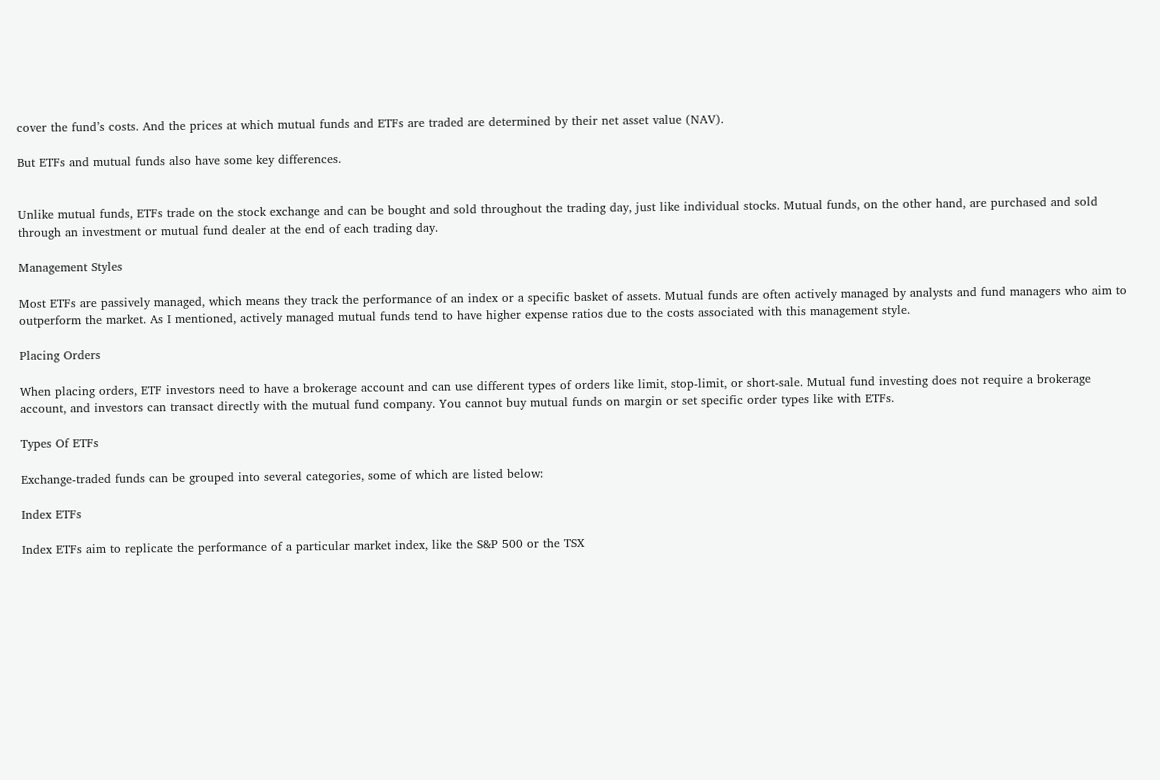cover the fund’s costs. And the prices at which mutual funds and ETFs are traded are determined by their net asset value (NAV).

But ETFs and mutual funds also have some key differences.


Unlike mutual funds, ETFs trade on the stock exchange and can be bought and sold throughout the trading day, just like individual stocks. Mutual funds, on the other hand, are purchased and sold through an investment or mutual fund dealer at the end of each trading day.

Management Styles

Most ETFs are passively managed, which means they track the performance of an index or a specific basket of assets. Mutual funds are often actively managed by analysts and fund managers who aim to outperform the market. As I mentioned, actively managed mutual funds tend to have higher expense ratios due to the costs associated with this management style.

Placing Orders

When placing orders, ETF investors need to have a brokerage account and can use different types of orders like limit, stop-limit, or short-sale. Mutual fund investing does not require a brokerage account, and investors can transact directly with the mutual fund company. You cannot buy mutual funds on margin or set specific order types like with ETFs.

Types Of ETFs

Exchange-traded funds can be grouped into several categories, some of which are listed below:

Index ETFs

Index ETFs aim to replicate the performance of a particular market index, like the S&P 500 or the TSX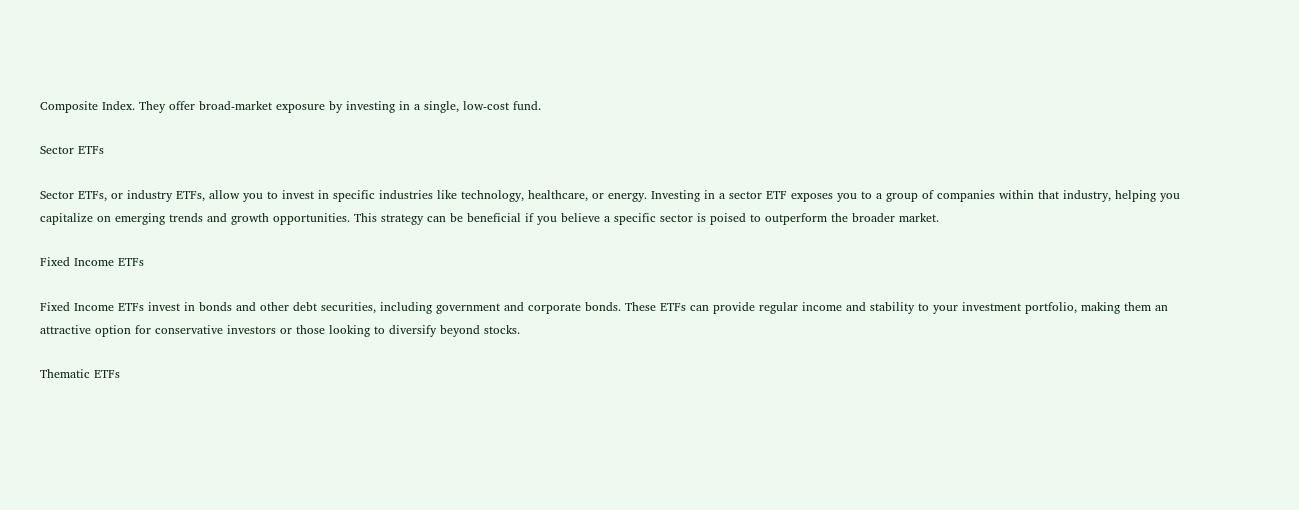Composite Index. They offer broad-market exposure by investing in a single, low-cost fund.

Sector ETFs

Sector ETFs, or industry ETFs, allow you to invest in specific industries like technology, healthcare, or energy. Investing in a sector ETF exposes you to a group of companies within that industry, helping you capitalize on emerging trends and growth opportunities. This strategy can be beneficial if you believe a specific sector is poised to outperform the broader market.

Fixed Income ETFs

Fixed Income ETFs invest in bonds and other debt securities, including government and corporate bonds. These ETFs can provide regular income and stability to your investment portfolio, making them an attractive option for conservative investors or those looking to diversify beyond stocks.

Thematic ETFs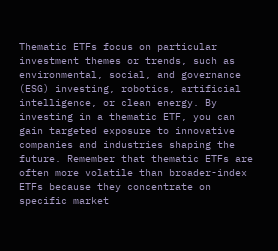Thematic ETFs focus on particular investment themes or trends, such as environmental, social, and governance (ESG) investing, robotics, artificial intelligence, or clean energy. By investing in a thematic ETF, you can gain targeted exposure to innovative companies and industries shaping the future. Remember that thematic ETFs are often more volatile than broader-index ETFs because they concentrate on specific market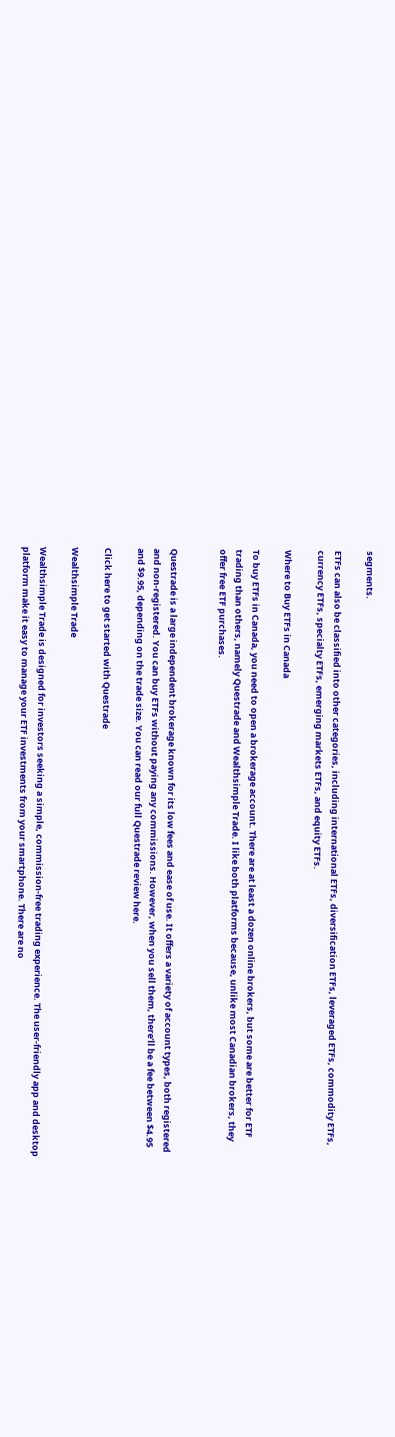segments.

ETFs can also be classified into other categories, including international ETFs, diversification ETFs, leveraged ETFs, commodity ETFs, currency ETFs, specialty ETFs, emerging markets ETFs, and equity ETFs.

Where to Buy ETFs in Canada

To buy ETFs in Canada, you need to open a brokerage account. There are at least a dozen online brokers, but some are better for ETF trading than others, namely Questrade and Wealthsimple Trade. I like both platforms because, unlike most Canadian brokers, they offer free ETF purchases.


Questrade is a large independent brokerage known for its low fees and ease of use. It offers a variety of account types, both registered and non-registered. You can buy ETFs without paying any commissions. However, when you sell them, there’ll be a fee between $4.95 and $9.95, depending on the trade size. You can read our full Questrade review here.

Click here to get started with Questrade

Wealthsimple Trade

Wealthsimple Trade is designed for investors seeking a simple, commission-free trading experience. The user-friendly app and desktop platform make it easy to manage your ETF investments from your smartphone. There are no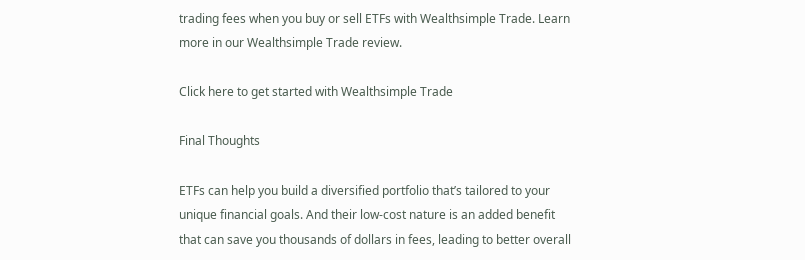trading fees when you buy or sell ETFs with Wealthsimple Trade. Learn more in our Wealthsimple Trade review.

Click here to get started with Wealthsimple Trade

Final Thoughts

ETFs can help you build a diversified portfolio that’s tailored to your unique financial goals. And their low-cost nature is an added benefit that can save you thousands of dollars in fees, leading to better overall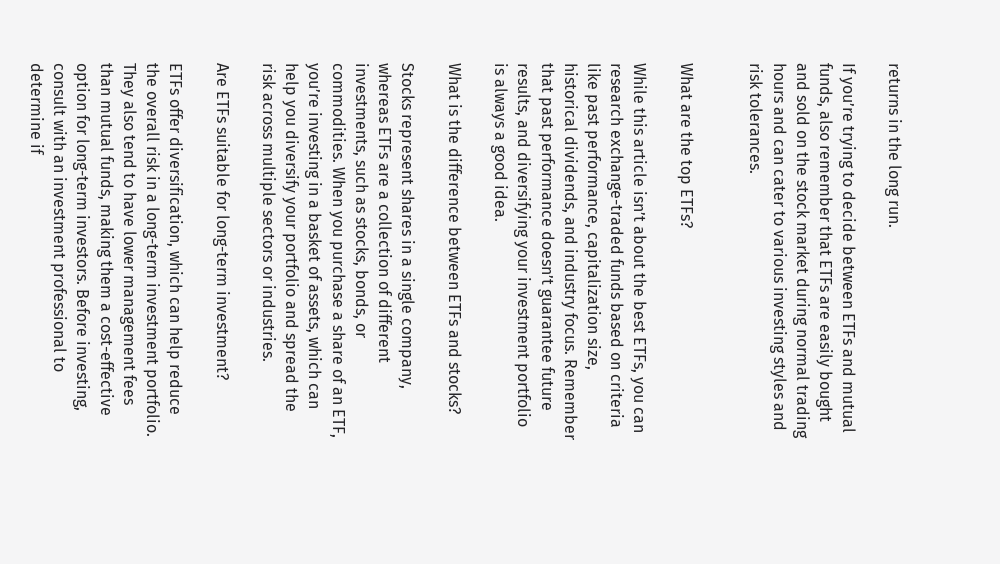returns in the long run.

If you’re trying to decide between ETFs and mutual funds, also remember that ETFs are easily bought and sold on the stock market during normal trading hours and can cater to various investing styles and risk tolerances.


What are the top ETFs?

While this article isn’t about the best ETFs, you can research exchange-traded funds based on criteria like past performance, capitalization size, historical dividends, and industry focus. Remember that past performance doesn’t guarantee future results, and diversifying your investment portfolio is always a good idea.

What is the difference between ETFs and stocks?

Stocks represent shares in a single company, whereas ETFs are a collection of different investments, such as stocks, bonds, or commodities. When you purchase a share of an ETF, you’re investing in a basket of assets, which can help you diversify your portfolio and spread the risk across multiple sectors or industries.

Are ETFs suitable for long-term investment?

ETFs offer diversification, which can help reduce the overall risk in a long-term investment portfolio. They also tend to have lower management fees than mutual funds, making them a cost-effective option for long-term investors. Before investing, consult with an investment professional to determine if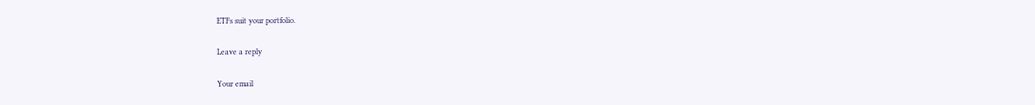ETFs suit your portfolio.

Leave a reply

Your email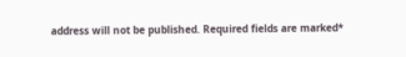address will not be published. Required fields are marked*